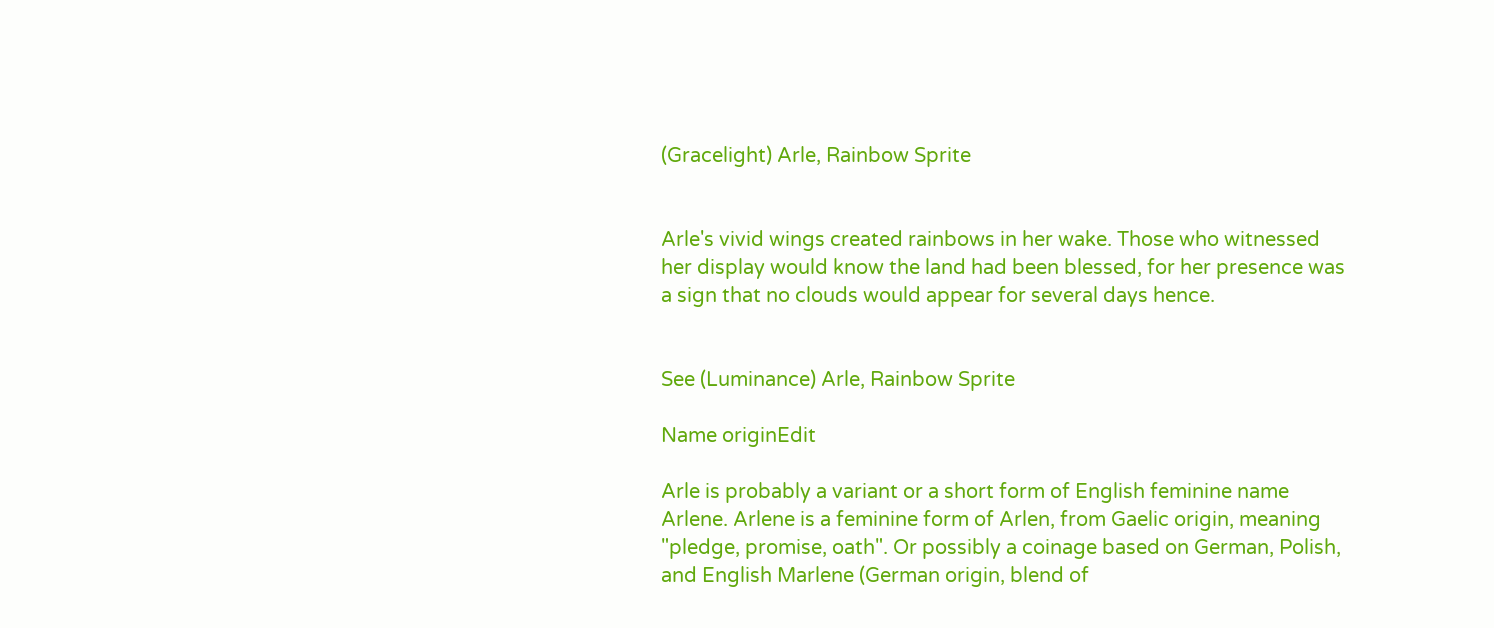(Gracelight) Arle, Rainbow Sprite


Arle's vivid wings created rainbows in her wake. Those who witnessed her display would know the land had been blessed, for her presence was a sign that no clouds would appear for several days hence.


See (Luminance) Arle, Rainbow Sprite

Name originEdit

Arle is probably a variant or a short form of English feminine name Arlene. Arlene is a feminine form of Arlen, from Gaelic origin, meaning "pledge, promise, oath". Or possibly a coinage based on German, Polish, and English Marlene (German origin, blend of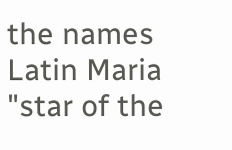the names Latin Maria "star of the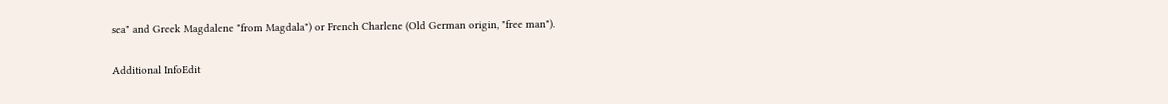sea" and Greek Magdalene "from Magdala") or French Charlene (Old German origin, "free man").

Additional InfoEdit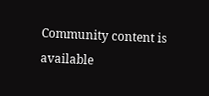Community content is available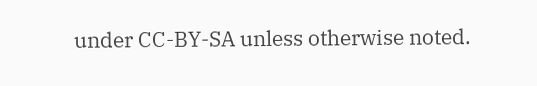under CC-BY-SA unless otherwise noted.